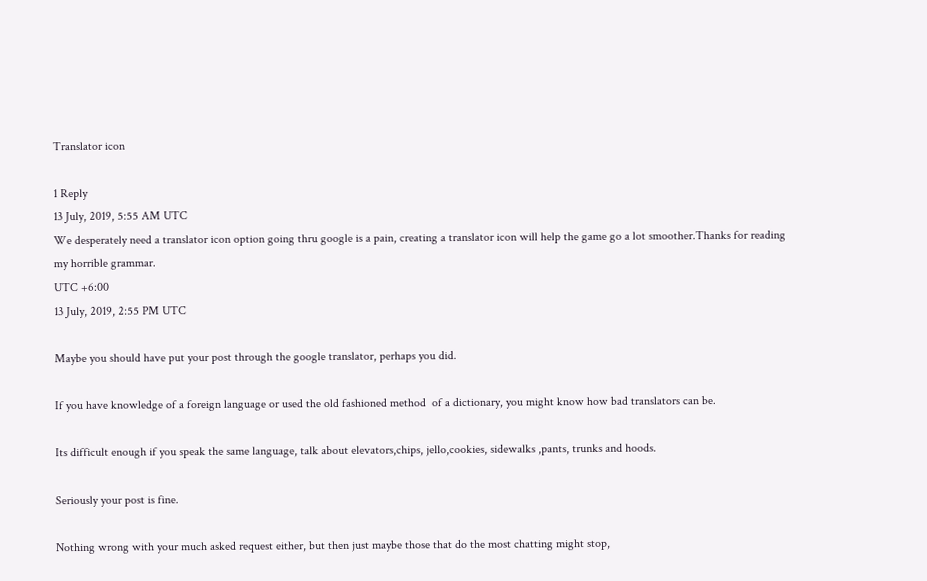Translator icon

1 Reply
13 July, 2019, 5:55 AM UTC
We desperately need a translator icon option going thru google is a pain, creating a translator icon will help the game go a lot smoother.Thanks for reading my horrible grammar.
UTC +6:00
13 July, 2019, 2:55 PM UTC

Maybe you should have put your post through the google translator, perhaps you did.

If you have knowledge of a foreign language or used the old fashioned method  of a dictionary, you might know how bad translators can be.

Its difficult enough if you speak the same language, talk about elevators,chips, jello,cookies, sidewalks ,pants, trunks and hoods.

Seriously your post is fine.

Nothing wrong with your much asked request either, but then just maybe those that do the most chatting might stop,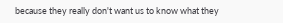because they really don't want us to know what they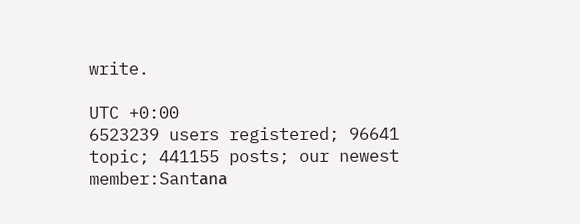write.

UTC +0:00
6523239 users registered; 96641 topic; 441155 posts; our newest member:Santаnа